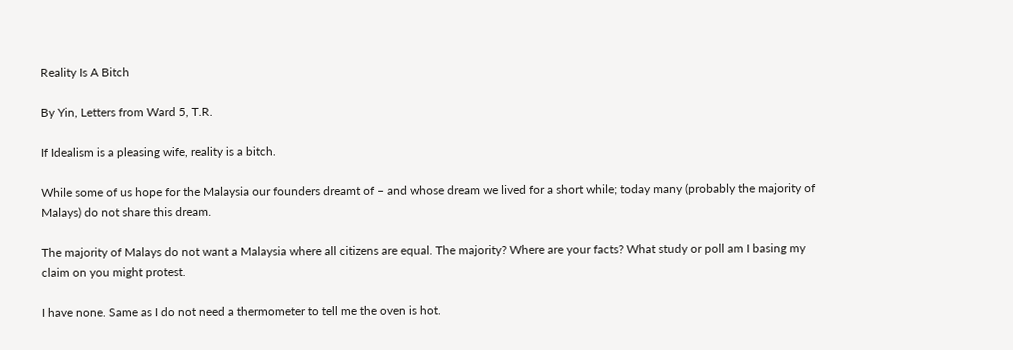Reality Is A Bitch

By Yin, Letters from Ward 5, T.R.

If Idealism is a pleasing wife, reality is a bitch.

While some of us hope for the Malaysia our founders dreamt of – and whose dream we lived for a short while; today many (probably the majority of Malays) do not share this dream.

The majority of Malays do not want a Malaysia where all citizens are equal. The majority? Where are your facts? What study or poll am I basing my claim on you might protest.

I have none. Same as I do not need a thermometer to tell me the oven is hot.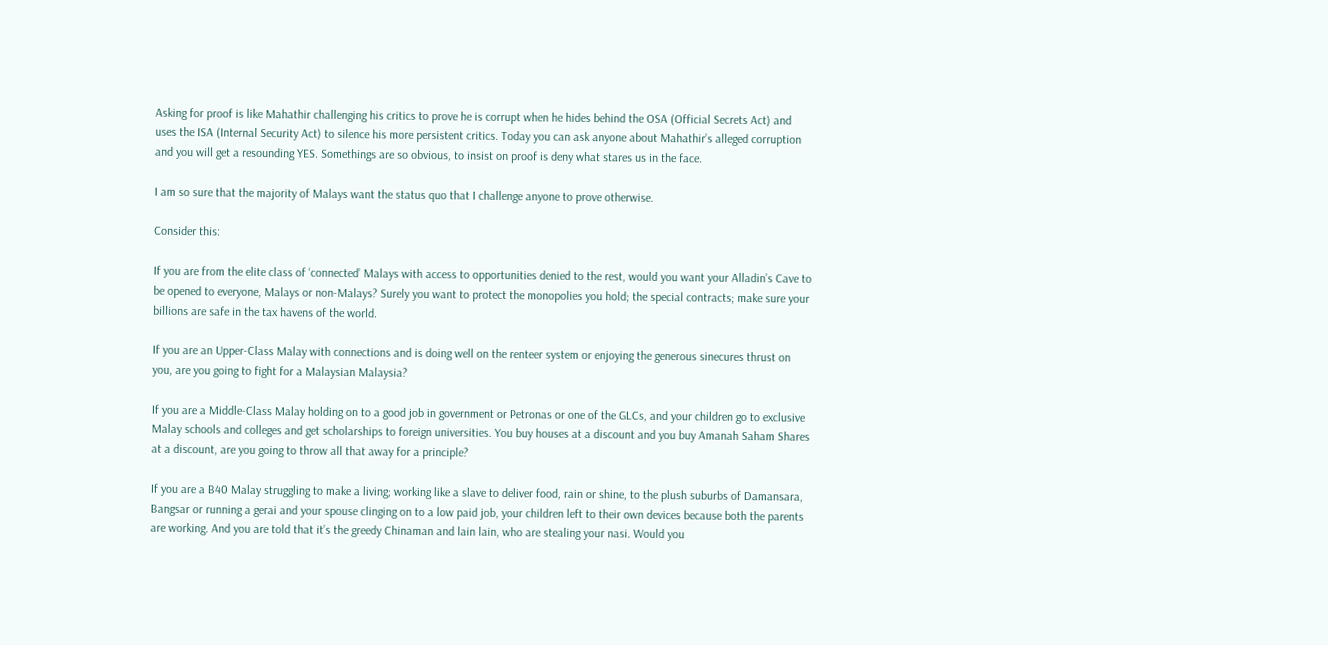Asking for proof is like Mahathir challenging his critics to prove he is corrupt when he hides behind the OSA (Official Secrets Act) and uses the ISA (Internal Security Act) to silence his more persistent critics. Today you can ask anyone about Mahathir’s alleged corruption and you will get a resounding YES. Somethings are so obvious, to insist on proof is deny what stares us in the face.

I am so sure that the majority of Malays want the status quo that I challenge anyone to prove otherwise.

Consider this:

If you are from the elite class of ‘connected’ Malays with access to opportunities denied to the rest, would you want your Alladin’s Cave to be opened to everyone, Malays or non-Malays? Surely you want to protect the monopolies you hold; the special contracts; make sure your billions are safe in the tax havens of the world.

If you are an Upper-Class Malay with connections and is doing well on the renteer system or enjoying the generous sinecures thrust on you, are you going to fight for a Malaysian Malaysia?

If you are a Middle-Class Malay holding on to a good job in government or Petronas or one of the GLCs, and your children go to exclusive Malay schools and colleges and get scholarships to foreign universities. You buy houses at a discount and you buy Amanah Saham Shares at a discount, are you going to throw all that away for a principle?

If you are a B40 Malay struggling to make a living; working like a slave to deliver food, rain or shine, to the plush suburbs of Damansara, Bangsar or running a gerai and your spouse clinging on to a low paid job, your children left to their own devices because both the parents are working. And you are told that it’s the greedy Chinaman and lain lain, who are stealing your nasi. Would you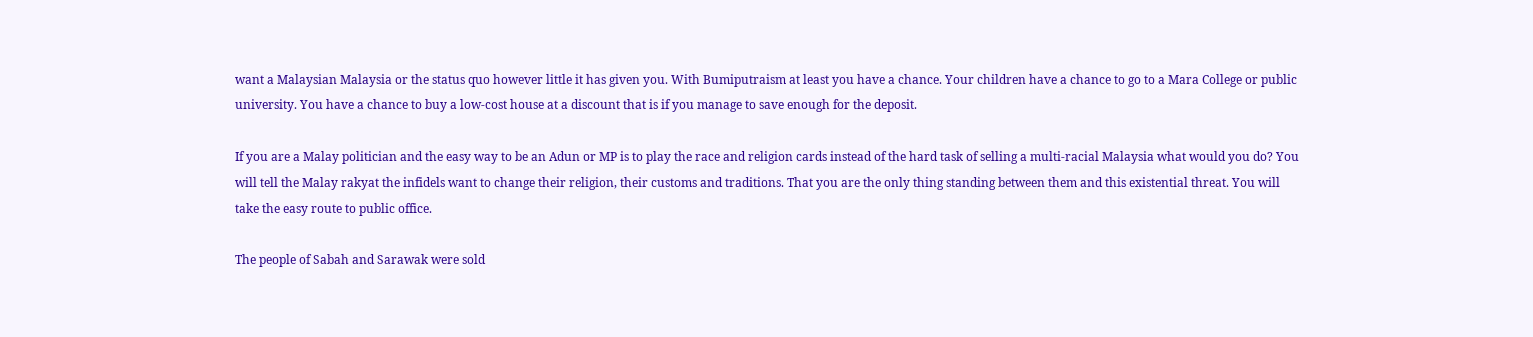want a Malaysian Malaysia or the status quo however little it has given you. With Bumiputraism at least you have a chance. Your children have a chance to go to a Mara College or public university. You have a chance to buy a low-cost house at a discount that is if you manage to save enough for the deposit.

If you are a Malay politician and the easy way to be an Adun or MP is to play the race and religion cards instead of the hard task of selling a multi-racial Malaysia what would you do? You will tell the Malay rakyat the infidels want to change their religion, their customs and traditions. That you are the only thing standing between them and this existential threat. You will take the easy route to public office.

The people of Sabah and Sarawak were sold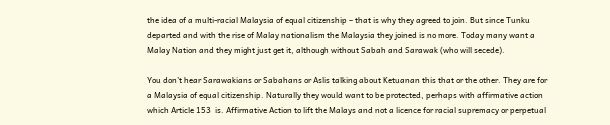the idea of a multi-racial Malaysia of equal citizenship – that is why they agreed to join. But since Tunku departed and with the rise of Malay nationalism the Malaysia they joined is no more. Today many want a Malay Nation and they might just get it, although without Sabah and Sarawak (who will secede).

You don’t hear Sarawakians or Sabahans or Aslis talking about Ketuanan this that or the other. They are for a Malaysia of equal citizenship. Naturally they would want to be protected, perhaps with affirmative action which Article 153  is. Affirmative Action to lift the Malays and not a licence for racial supremacy or perpetual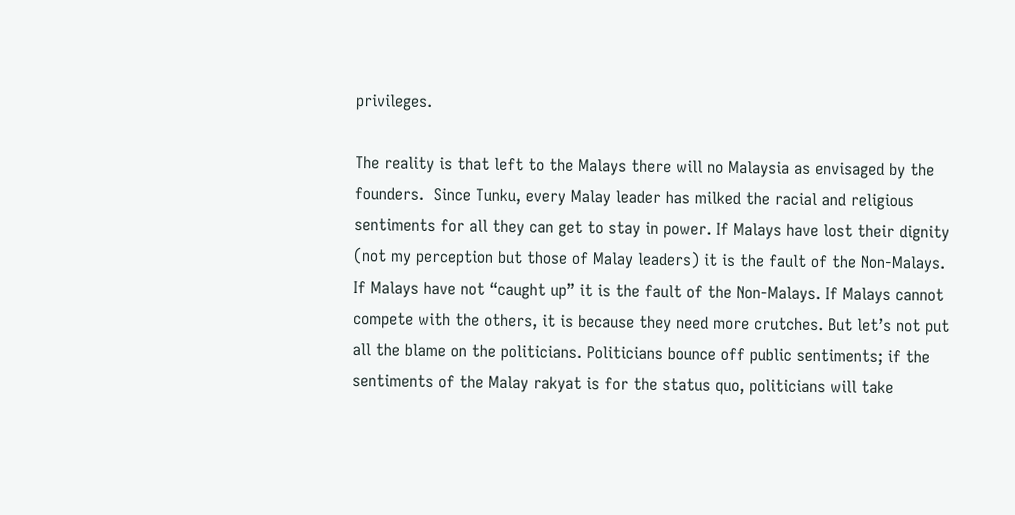privileges.

The reality is that left to the Malays there will no Malaysia as envisaged by the founders.  Since Tunku, every Malay leader has milked the racial and religious sentiments for all they can get to stay in power. If Malays have lost their dignity (not my perception but those of Malay leaders) it is the fault of the Non-Malays. If Malays have not “caught up” it is the fault of the Non-Malays. If Malays cannot compete with the others, it is because they need more crutches. But let’s not put all the blame on the politicians. Politicians bounce off public sentiments; if the sentiments of the Malay rakyat is for the status quo, politicians will take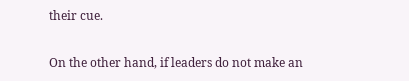their cue.

On the other hand, if leaders do not make an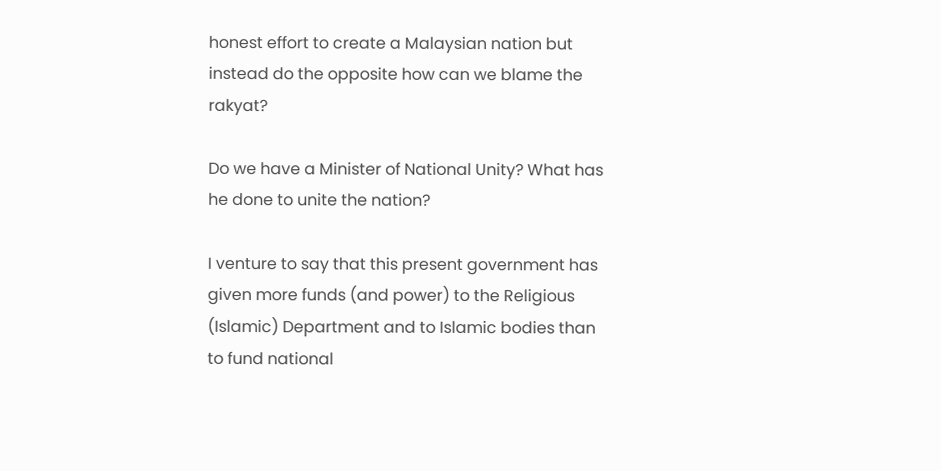honest effort to create a Malaysian nation but instead do the opposite how can we blame the rakyat?

Do we have a Minister of National Unity? What has he done to unite the nation?

I venture to say that this present government has given more funds (and power) to the Religious (Islamic) Department and to Islamic bodies than to fund national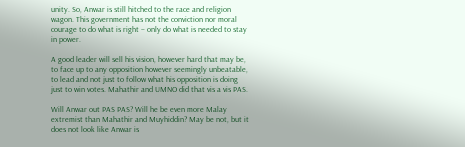unity. So, Anwar is still hitched to the race and religion wagon. This government has not the conviction nor moral courage to do what is right – only do what is needed to stay in power.

A good leader will sell his vision, however hard that may be, to face up to any opposition however seemingly unbeatable, to lead and not just to follow what his opposition is doing just to win votes. Mahathir and UMNO did that vis a vis PAS.

Will Anwar out PAS PAS? Will he be even more Malay extremist than Mahathir and Muyhiddin? May be not, but it does not look like Anwar is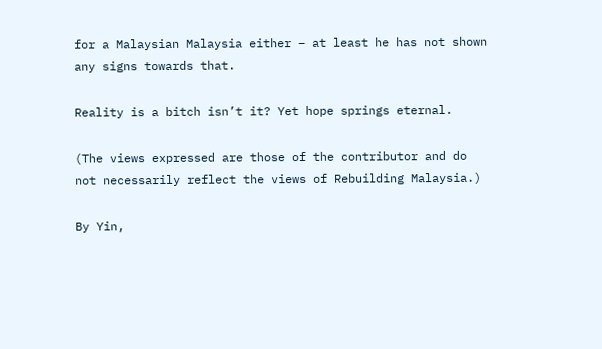for a Malaysian Malaysia either – at least he has not shown any signs towards that.

Reality is a bitch isn’t it? Yet hope springs eternal.

(The views expressed are those of the contributor and do not necessarily reflect the views of Rebuilding Malaysia.)

By Yin,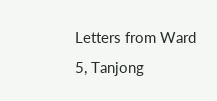Letters from Ward 5, Tanjong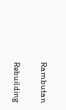Rambutan

Rebuilding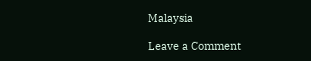Malaysia

Leave a Comment